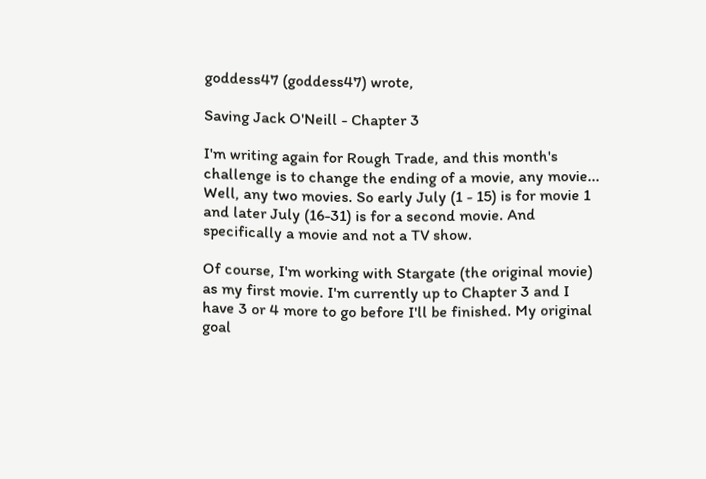goddess47 (goddess47) wrote,

Saving Jack O'Neill - Chapter 3

I'm writing again for Rough Trade, and this month's challenge is to change the ending of a movie, any movie... Well, any two movies. So early July (1 - 15) is for movie 1 and later July (16-31) is for a second movie. And specifically a movie and not a TV show.

Of course, I'm working with Stargate (the original movie) as my first movie. I'm currently up to Chapter 3 and I have 3 or 4 more to go before I'll be finished. My original goal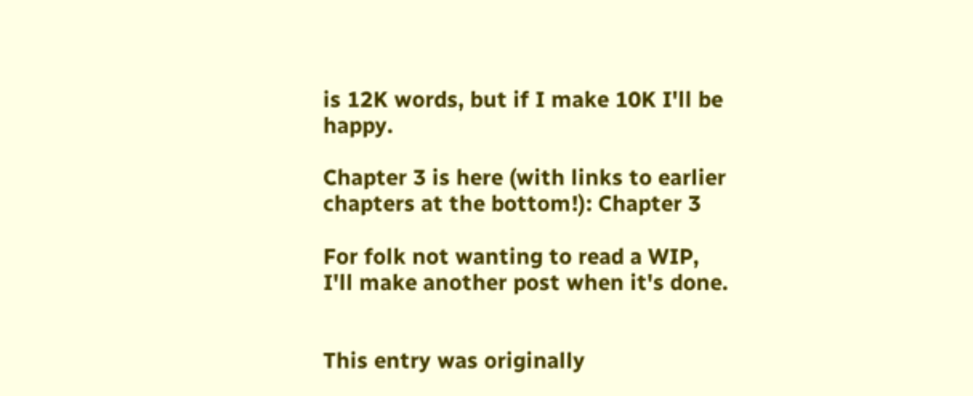is 12K words, but if I make 10K I'll be happy.

Chapter 3 is here (with links to earlier chapters at the bottom!): Chapter 3

For folk not wanting to read a WIP, I'll make another post when it's done.


This entry was originally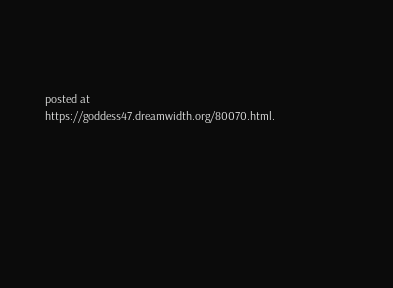posted at https://goddess47.dreamwidth.org/80070.html.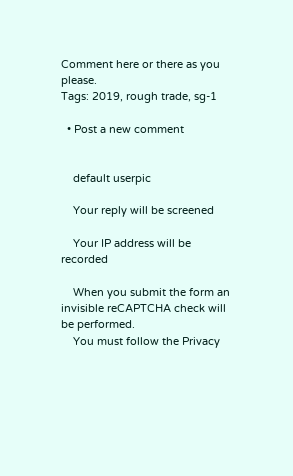Comment here or there as you please.
Tags: 2019, rough trade, sg-1

  • Post a new comment


    default userpic

    Your reply will be screened

    Your IP address will be recorded

    When you submit the form an invisible reCAPTCHA check will be performed.
    You must follow the Privacy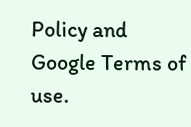Policy and Google Terms of use.